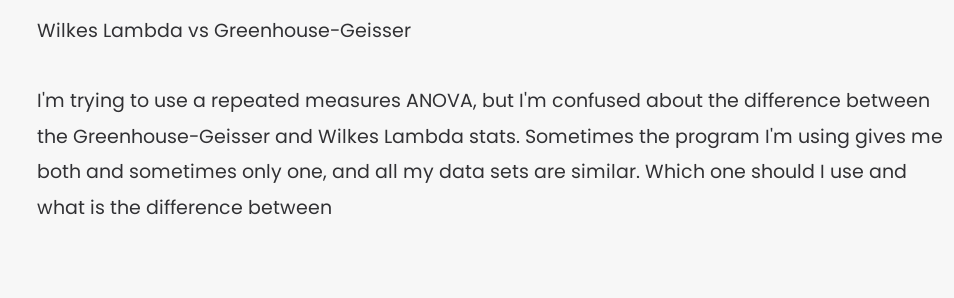Wilkes Lambda vs Greenhouse-Geisser

I'm trying to use a repeated measures ANOVA, but I'm confused about the difference between the Greenhouse-Geisser and Wilkes Lambda stats. Sometimes the program I'm using gives me both and sometimes only one, and all my data sets are similar. Which one should I use and what is the difference between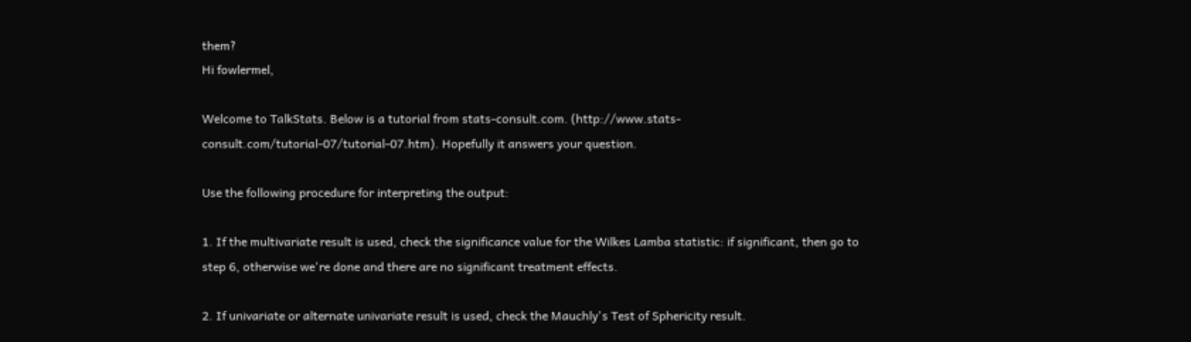them?
Hi fowlermel,

Welcome to TalkStats. Below is a tutorial from stats-consult.com. (http://www.stats-consult.com/tutorial-07/tutorial-07.htm). Hopefully it answers your question.

Use the following procedure for interpreting the output:

1. If the multivariate result is used, check the significance value for the Wilkes Lamba statistic: if significant, then go to step 6, otherwise we're done and there are no significant treatment effects.

2. If univariate or alternate univariate result is used, check the Mauchly's Test of Sphericity result.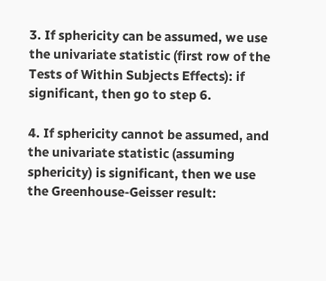3. If sphericity can be assumed, we use the univariate statistic (first row of the Tests of Within Subjects Effects): if significant, then go to step 6.

4. If sphericity cannot be assumed, and the univariate statistic (assuming sphericity) is significant, then we use the Greenhouse-Geisser result: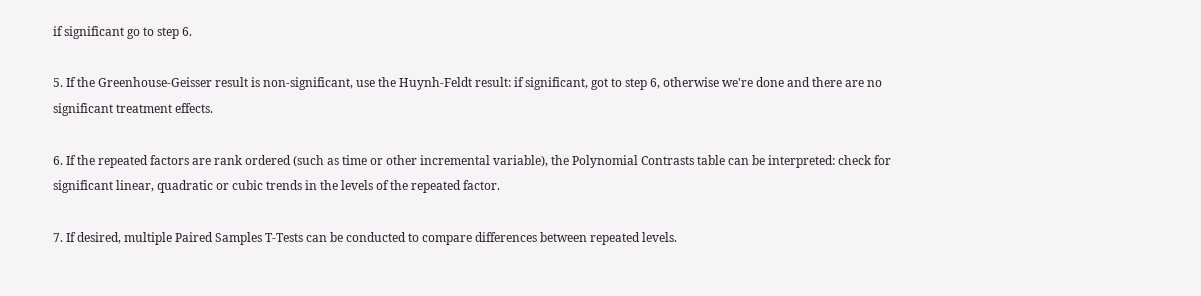if significant go to step 6.

5. If the Greenhouse-Geisser result is non-significant, use the Huynh-Feldt result: if significant, got to step 6, otherwise we're done and there are no significant treatment effects.

6. If the repeated factors are rank ordered (such as time or other incremental variable), the Polynomial Contrasts table can be interpreted: check for significant linear, quadratic or cubic trends in the levels of the repeated factor.

7. If desired, multiple Paired Samples T-Tests can be conducted to compare differences between repeated levels.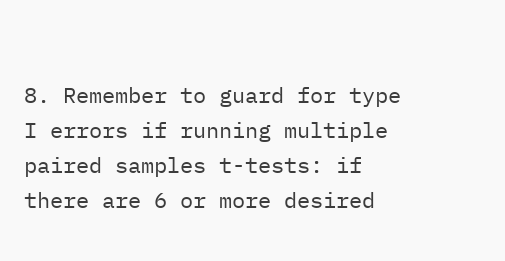8. Remember to guard for type I errors if running multiple paired samples t-tests: if there are 6 or more desired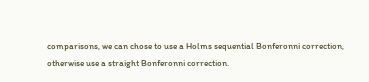comparisons, we can chose to use a Holms sequential Bonferonni correction, otherwise use a straight Bonferonni correction.